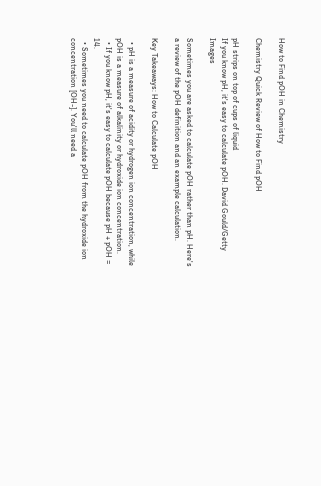How to Find pOH in Chemistry

Chemistry Quick Review of How to Find pOH

pH strips on top of cups of liquid
If you know pH, it's easy to calculate pOH. David Gould/Getty Images

Sometimes you are asked to calculate pOH rather than pH. Here's a review of the pOH definition and an example calculation.

Key Takeaways: How to Calculate pOH

  • pH is a measure of acidity or hydrogen ion concentration, while pOH is a measure of alkalinity or hydroxide ion concentration.
  • If you know pH, it's easy to calculate pOH because pH + pOH = 14.
  • Sometimes you need to calculate pOH from the hydroxide ion concentration [OH-]. You'll need a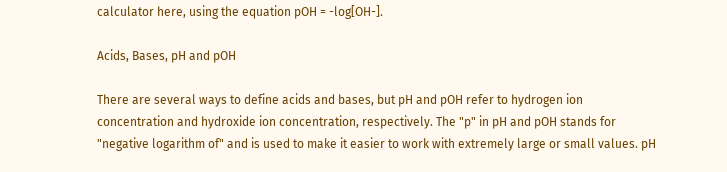calculator here, using the equation pOH = -log[OH-].

Acids, Bases, pH and pOH

There are several ways to define acids and bases, but pH and pOH refer to hydrogen ion concentration and hydroxide ion concentration, respectively. The "p" in pH and pOH stands for "negative logarithm of" and is used to make it easier to work with extremely large or small values. pH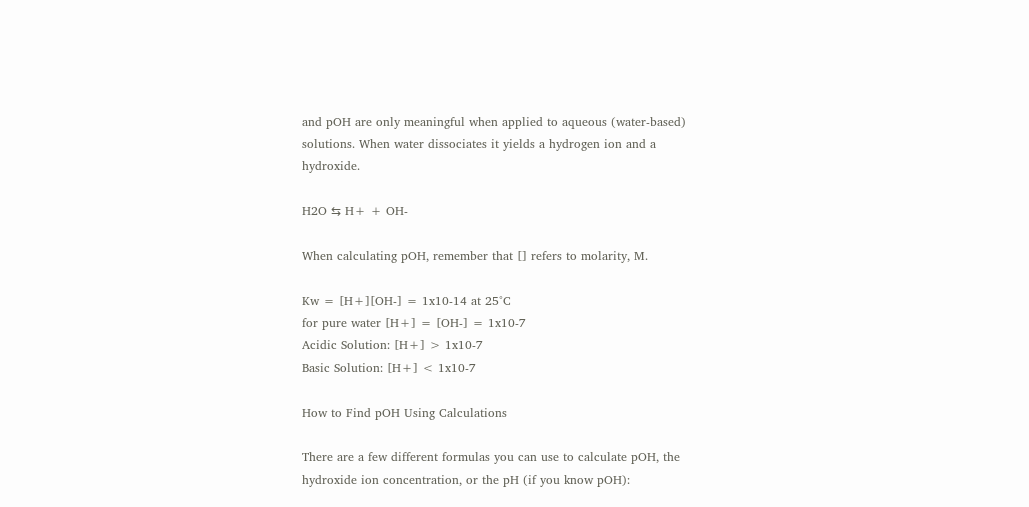and pOH are only meaningful when applied to aqueous (water-based) solutions. When water dissociates it yields a hydrogen ion and a hydroxide.

H2O ⇆ H+ + OH-

When calculating pOH, remember that [] refers to molarity, M.

Kw = [H+][OH-] = 1x10-14 at 25°C
for pure water [H+] = [OH-] = 1x10-7
Acidic Solution: [H+] > 1x10-7
Basic Solution: [H+] < 1x10-7

How to Find pOH Using Calculations

There are a few different formulas you can use to calculate pOH, the hydroxide ion concentration, or the pH (if you know pOH):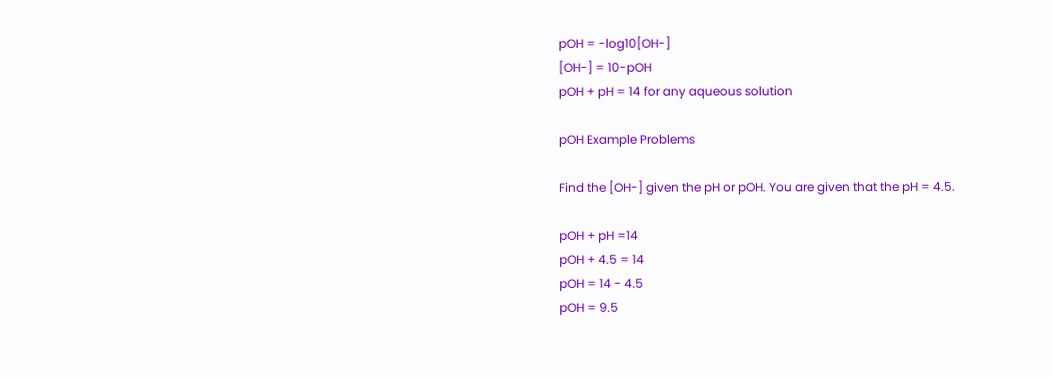pOH = -log10[OH-]
[OH-] = 10-pOH
pOH + pH = 14 for any aqueous solution

pOH Example Problems

Find the [OH-] given the pH or pOH. You are given that the pH = 4.5.

pOH + pH =14
pOH + 4.5 = 14
pOH = 14 - 4.5
pOH = 9.5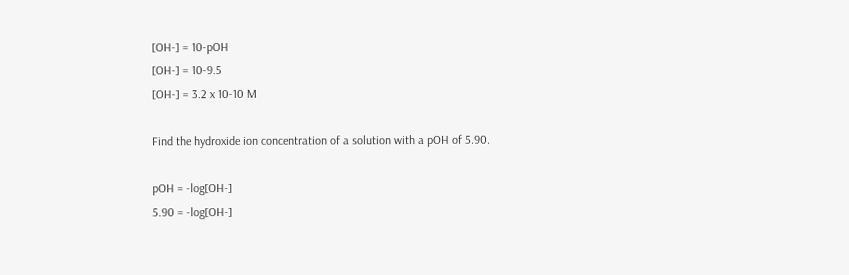[OH-] = 10-pOH
[OH-] = 10-9.5
[OH-] = 3.2 x 10-10 M

Find the hydroxide ion concentration of a solution with a pOH of 5.90.

pOH = -log[OH-]
5.90 = -log[OH-]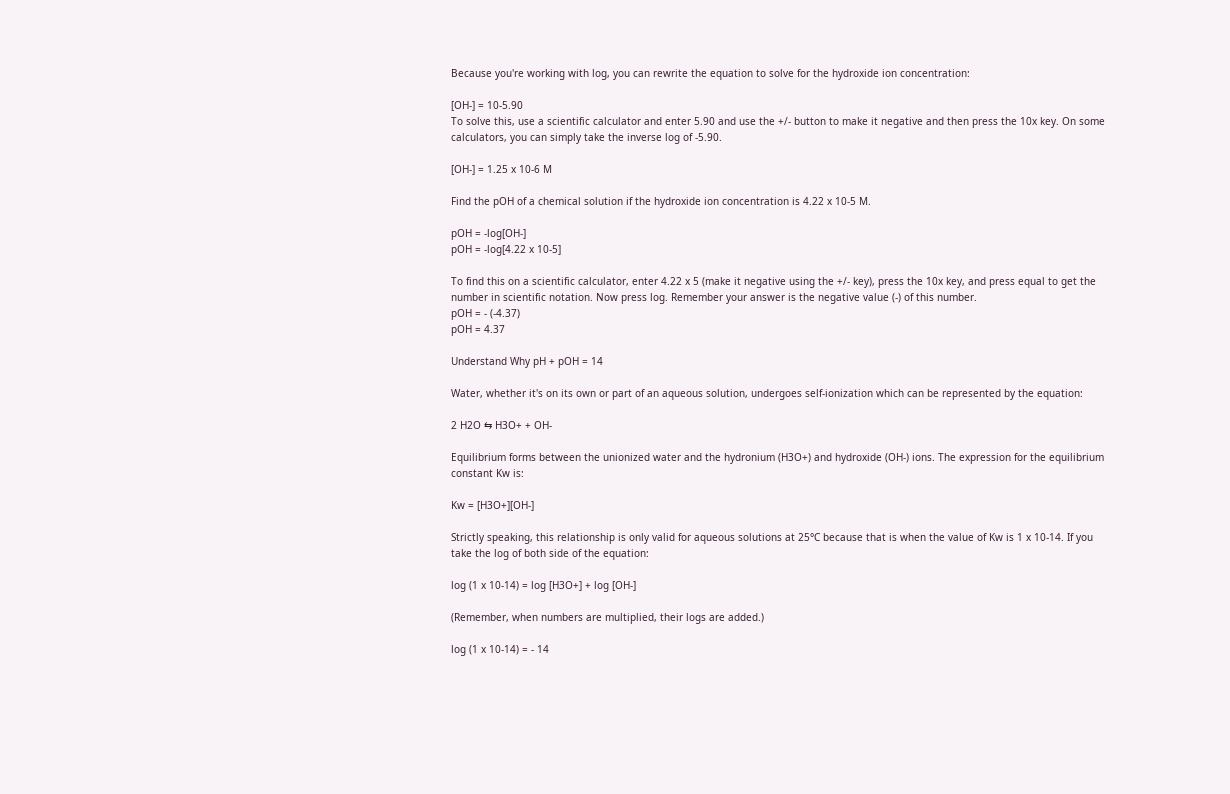Because you're working with log, you can rewrite the equation to solve for the hydroxide ion concentration:

[OH-] = 10-5.90
To solve this, use a scientific calculator and enter 5.90 and use the +/- button to make it negative and then press the 10x key. On some calculators, you can simply take the inverse log of -5.90.

[OH-] = 1.25 x 10-6 M

Find the pOH of a chemical solution if the hydroxide ion concentration is 4.22 x 10-5 M.

pOH = -log[OH-]
pOH = -log[4.22 x 10-5]

To find this on a scientific calculator, enter 4.22 x 5 (make it negative using the +/- key), press the 10x key, and press equal to get the number in scientific notation. Now press log. Remember your answer is the negative value (-) of this number.
pOH = - (-4.37)
pOH = 4.37

Understand Why pH + pOH = 14

Water, whether it's on its own or part of an aqueous solution, undergoes self-ionization which can be represented by the equation:

2 H2O ⇆ H3O+ + OH-

Equilibrium forms between the unionized water and the hydronium (H3O+) and hydroxide (OH-) ions. The expression for the equilibrium constant Kw is:

Kw = [H3O+][OH-]

Strictly speaking, this relationship is only valid for aqueous solutions at 25°C because that is when the value of Kw is 1 x 10-14. If you take the log of both side of the equation:

log (1 x 10-14) = log [H3O+] + log [OH-]

(Remember, when numbers are multiplied, their logs are added.)

log (1 x 10-14) = - 14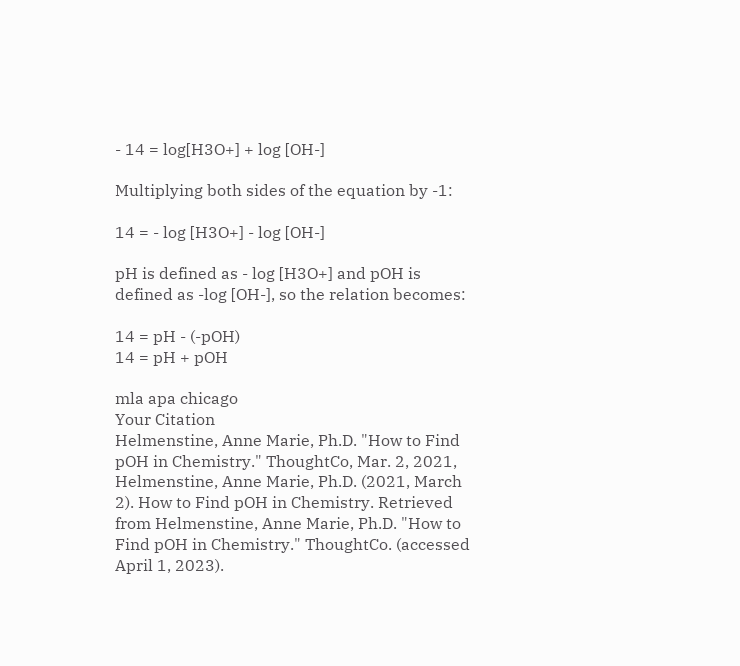- 14 = log[H3O+] + log [OH-]

Multiplying both sides of the equation by -1:

14 = - log [H3O+] - log [OH-]

pH is defined as - log [H3O+] and pOH is defined as -log [OH-], so the relation becomes:

14 = pH - (-pOH)
14 = pH + pOH

mla apa chicago
Your Citation
Helmenstine, Anne Marie, Ph.D. "How to Find pOH in Chemistry." ThoughtCo, Mar. 2, 2021, Helmenstine, Anne Marie, Ph.D. (2021, March 2). How to Find pOH in Chemistry. Retrieved from Helmenstine, Anne Marie, Ph.D. "How to Find pOH in Chemistry." ThoughtCo. (accessed April 1, 2023).